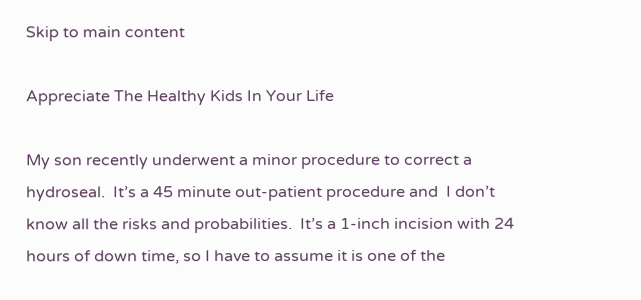Skip to main content

Appreciate The Healthy Kids In Your Life

My son recently underwent a minor procedure to correct a hydroseal.  It’s a 45 minute out-patient procedure and  I don’t know all the risks and probabilities.  It’s a 1-inch incision with 24 hours of down time, so I have to assume it is one of the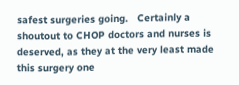safest surgeries going.   Certainly a shoutout to CHOP doctors and nurses is deserved, as they at the very least made this surgery one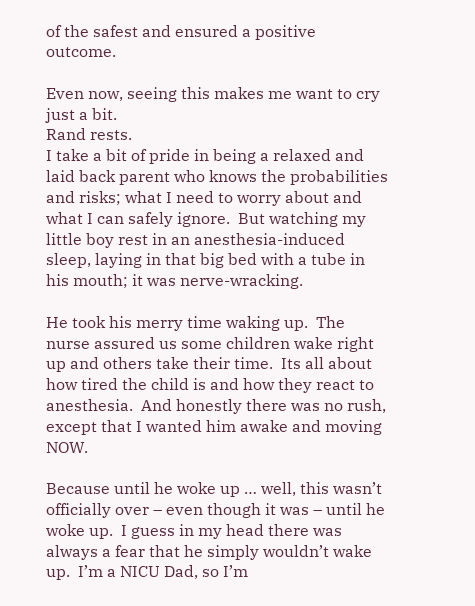of the safest and ensured a positive outcome.

Even now, seeing this makes me want to cry just a bit.
Rand rests.
I take a bit of pride in being a relaxed and laid back parent who knows the probabilities and risks; what I need to worry about and what I can safely ignore.  But watching my little boy rest in an anesthesia-induced sleep, laying in that big bed with a tube in his mouth; it was nerve-wracking.

He took his merry time waking up.  The nurse assured us some children wake right up and others take their time.  Its all about how tired the child is and how they react to anesthesia.  And honestly there was no rush, except that I wanted him awake and moving NOW.

Because until he woke up … well, this wasn’t officially over – even though it was – until he woke up.  I guess in my head there was always a fear that he simply wouldn’t wake up.  I’m a NICU Dad, so I’m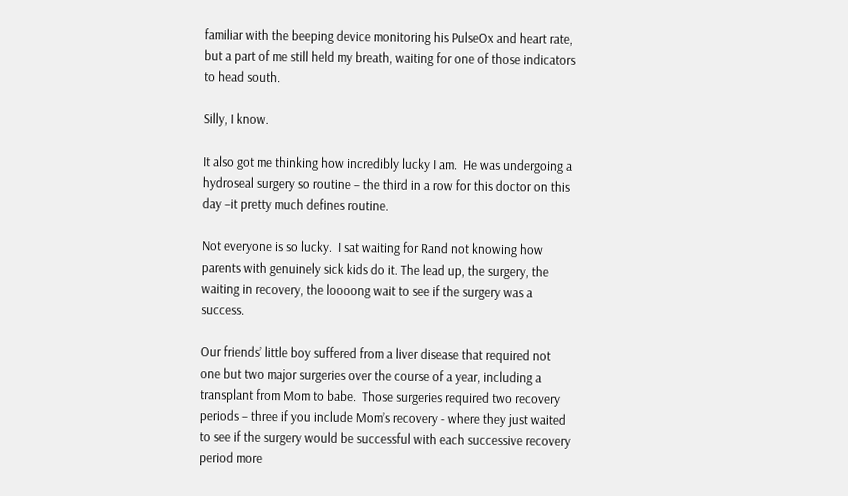familiar with the beeping device monitoring his PulseOx and heart rate, but a part of me still held my breath, waiting for one of those indicators to head south.

Silly, I know.

It also got me thinking how incredibly lucky I am.  He was undergoing a hydroseal surgery so routine – the third in a row for this doctor on this day –it pretty much defines routine.

Not everyone is so lucky.  I sat waiting for Rand not knowing how parents with genuinely sick kids do it. The lead up, the surgery, the waiting in recovery, the loooong wait to see if the surgery was a success.

Our friends’ little boy suffered from a liver disease that required not one but two major surgeries over the course of a year, including a transplant from Mom to babe.  Those surgeries required two recovery periods – three if you include Mom’s recovery - where they just waited to see if the surgery would be successful with each successive recovery period more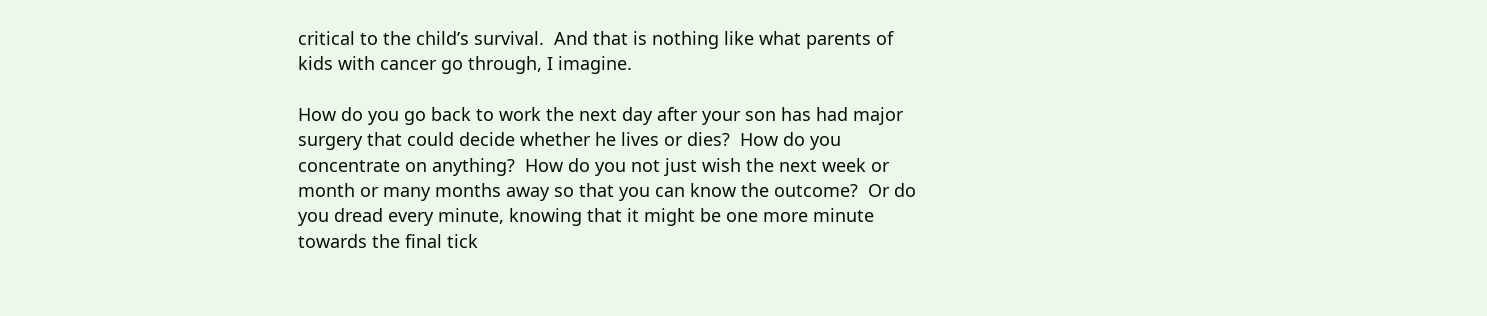critical to the child’s survival.  And that is nothing like what parents of kids with cancer go through, I imagine.

How do you go back to work the next day after your son has had major surgery that could decide whether he lives or dies?  How do you concentrate on anything?  How do you not just wish the next week or month or many months away so that you can know the outcome?  Or do you dread every minute, knowing that it might be one more minute towards the final tick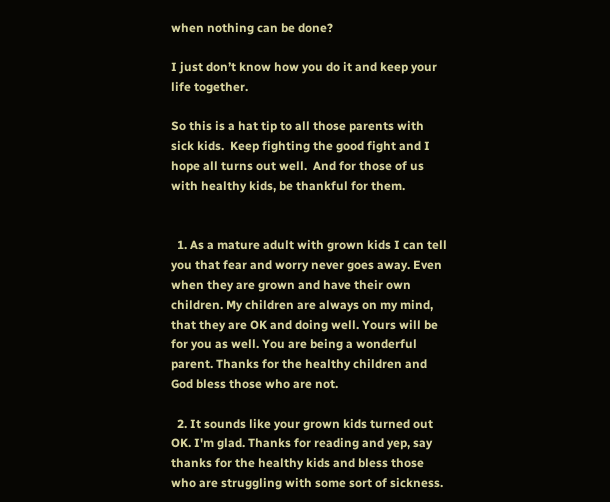when nothing can be done?

I just don’t know how you do it and keep your life together.

So this is a hat tip to all those parents with sick kids.  Keep fighting the good fight and I hope all turns out well.  And for those of us with healthy kids, be thankful for them.


  1. As a mature adult with grown kids I can tell you that fear and worry never goes away. Even when they are grown and have their own children. My children are always on my mind, that they are OK and doing well. Yours will be for you as well. You are being a wonderful parent. Thanks for the healthy children and God bless those who are not.

  2. It sounds like your grown kids turned out OK. I'm glad. Thanks for reading and yep, say thanks for the healthy kids and bless those who are struggling with some sort of sickness.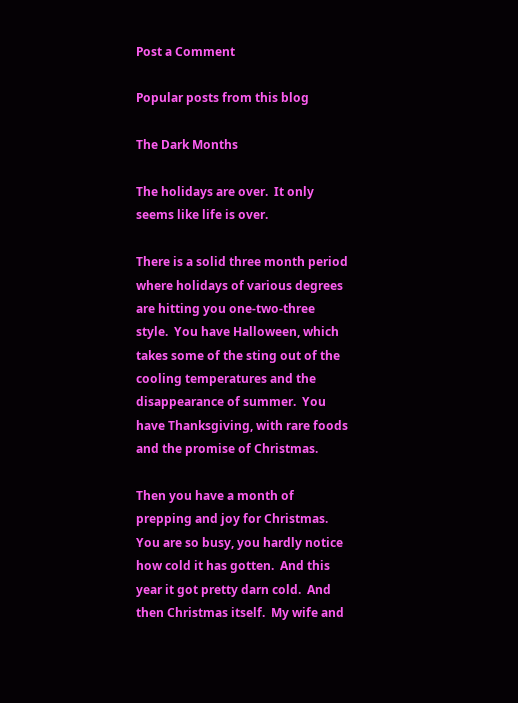Post a Comment

Popular posts from this blog

The Dark Months

The holidays are over.  It only seems like life is over.

There is a solid three month period where holidays of various degrees are hitting you one-two-three style.  You have Halloween, which takes some of the sting out of the cooling temperatures and the disappearance of summer.  You have Thanksgiving, with rare foods and the promise of Christmas.

Then you have a month of prepping and joy for Christmas.  You are so busy, you hardly notice how cold it has gotten.  And this year it got pretty darn cold.  And then Christmas itself.  My wife and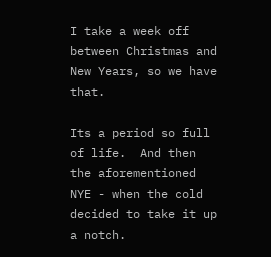I take a week off between Christmas and New Years, so we have that.

Its a period so full of life.  And then the aforementioned NYE - when the cold decided to take it up a notch.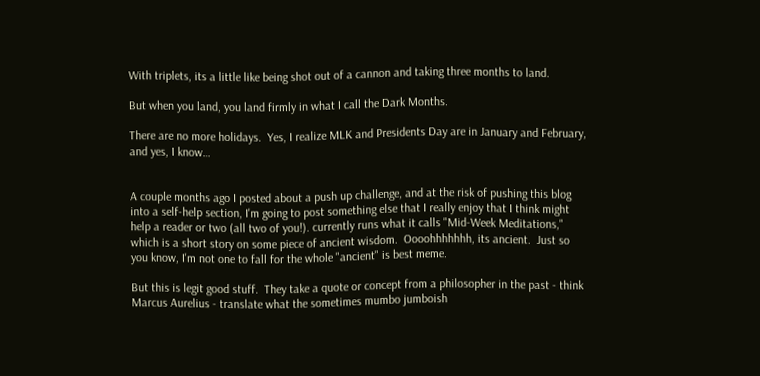With triplets, its a little like being shot out of a cannon and taking three months to land.

But when you land, you land firmly in what I call the Dark Months.

There are no more holidays.  Yes, I realize MLK and Presidents Day are in January and February, and yes, I know…


A couple months ago I posted about a push up challenge, and at the risk of pushing this blog into a self-help section, I'm going to post something else that I really enjoy that I think might help a reader or two (all two of you!). currently runs what it calls "Mid-Week Meditations," which is a short story on some piece of ancient wisdom.  Oooohhhhhhh, its ancient.  Just so you know, I'm not one to fall for the whole "ancient" is best meme.

But this is legit good stuff.  They take a quote or concept from a philosopher in the past - think Marcus Aurelius - translate what the sometimes mumbo jumboish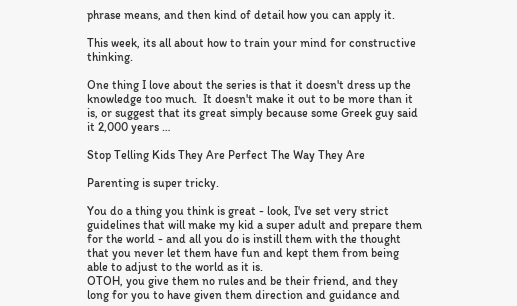phrase means, and then kind of detail how you can apply it.

This week, its all about how to train your mind for constructive thinking.

One thing I love about the series is that it doesn't dress up the knowledge too much.  It doesn't make it out to be more than it is, or suggest that its great simply because some Greek guy said it 2,000 years …

Stop Telling Kids They Are Perfect The Way They Are

Parenting is super tricky.

You do a thing you think is great - look, I've set very strict guidelines that will make my kid a super adult and prepare them for the world - and all you do is instill them with the thought that you never let them have fun and kept them from being able to adjust to the world as it is.
OTOH, you give them no rules and be their friend, and they long for you to have given them direction and guidance and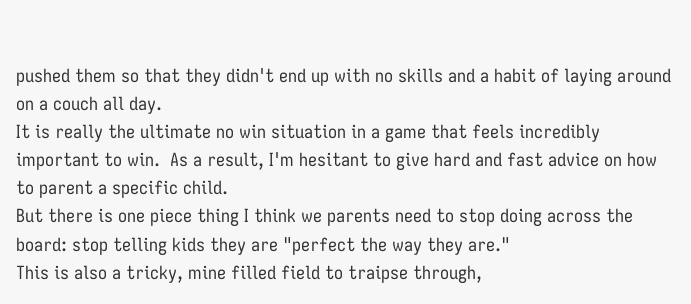pushed them so that they didn't end up with no skills and a habit of laying around on a couch all day.
It is really the ultimate no win situation in a game that feels incredibly important to win.  As a result, I'm hesitant to give hard and fast advice on how to parent a specific child.
But there is one piece thing I think we parents need to stop doing across the board: stop telling kids they are "perfect the way they are."
This is also a tricky, mine filled field to traipse through,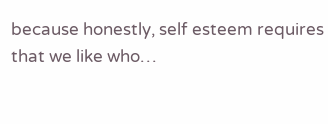because honestly, self esteem requires that we like who…